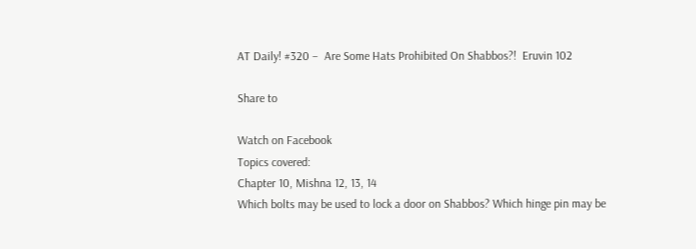AT Daily! #320 –  Are Some Hats Prohibited On Shabbos?!  Eruvin 102

Share to

Watch on Facebook
Topics covered:
Chapter 10, Mishna 12, 13, 14
Which bolts may be used to lock a door on Shabbos? Which hinge pin may be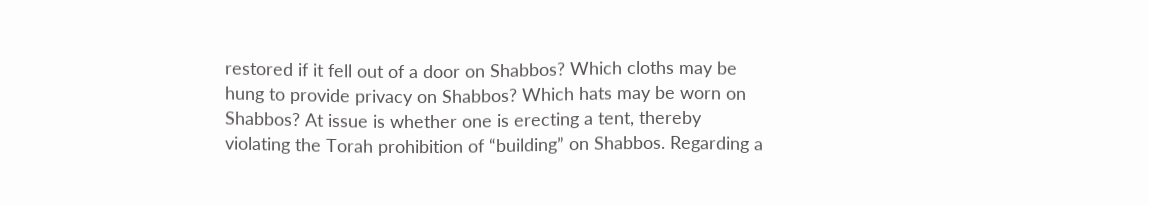restored if it fell out of a door on Shabbos? Which cloths may be hung to provide privacy on Shabbos? Which hats may be worn on Shabbos? At issue is whether one is erecting a tent, thereby violating the Torah prohibition of “building” on Shabbos. Regarding a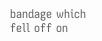bandage which fell off on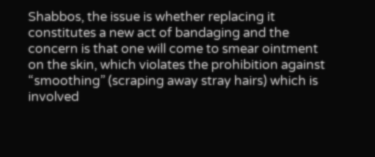Shabbos, the issue is whether replacing it constitutes a new act of bandaging and the concern is that one will come to smear ointment on the skin, which violates the prohibition against “smoothing” (scraping away stray hairs) which is involved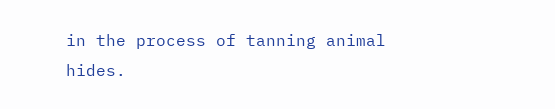in the process of tanning animal hides.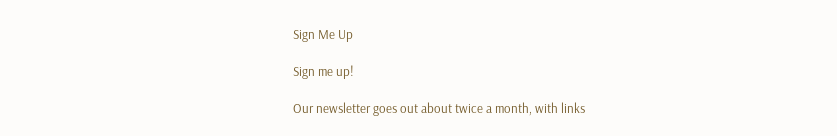Sign Me Up

Sign me up!

Our newsletter goes out about twice a month, with links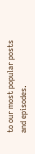to our most popular posts and episodes.